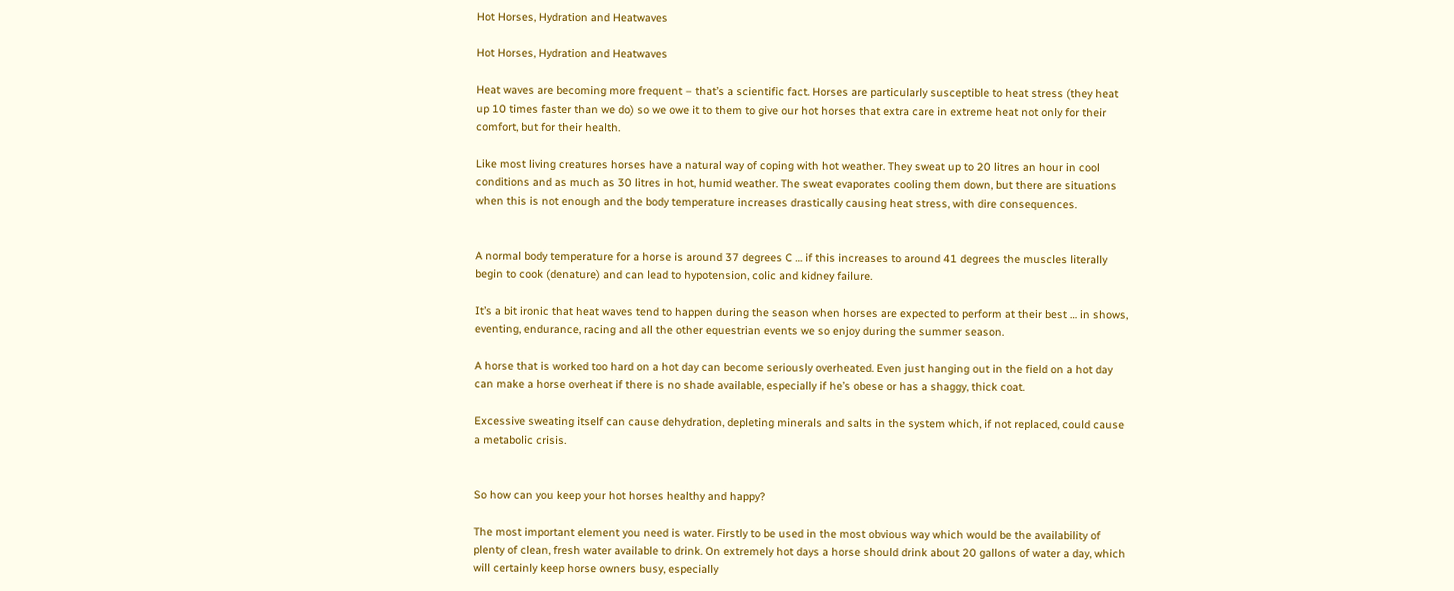Hot Horses, Hydration and Heatwaves

Hot Horses, Hydration and Heatwaves

Heat waves are becoming more frequent – that’s a scientific fact. Horses are particularly susceptible to heat stress (they heat up 10 times faster than we do) so we owe it to them to give our hot horses that extra care in extreme heat not only for their comfort, but for their health.

Like most living creatures horses have a natural way of coping with hot weather. They sweat up to 20 litres an hour in cool conditions and as much as 30 litres in hot, humid weather. The sweat evaporates cooling them down, but there are situations when this is not enough and the body temperature increases drastically causing heat stress, with dire consequences.


A normal body temperature for a horse is around 37 degrees C … if this increases to around 41 degrees the muscles literally begin to cook (denature) and can lead to hypotension, colic and kidney failure.

It’s a bit ironic that heat waves tend to happen during the season when horses are expected to perform at their best … in shows, eventing, endurance, racing and all the other equestrian events we so enjoy during the summer season.

A horse that is worked too hard on a hot day can become seriously overheated. Even just hanging out in the field on a hot day can make a horse overheat if there is no shade available, especially if he’s obese or has a shaggy, thick coat.

Excessive sweating itself can cause dehydration, depleting minerals and salts in the system which, if not replaced, could cause a metabolic crisis.


So how can you keep your hot horses healthy and happy?

The most important element you need is water. Firstly to be used in the most obvious way which would be the availability of plenty of clean, fresh water available to drink. On extremely hot days a horse should drink about 20 gallons of water a day, which will certainly keep horse owners busy, especially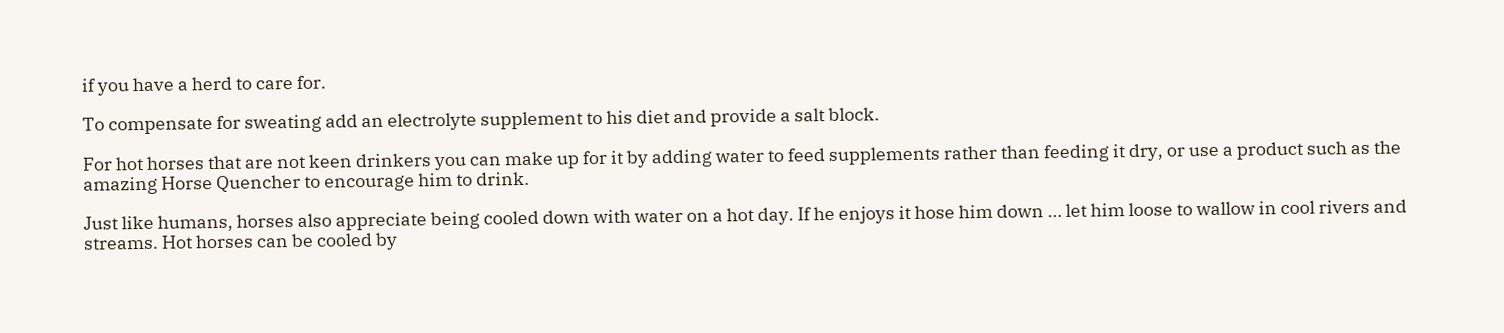if you have a herd to care for.

To compensate for sweating add an electrolyte supplement to his diet and provide a salt block.

For hot horses that are not keen drinkers you can make up for it by adding water to feed supplements rather than feeding it dry, or use a product such as the amazing Horse Quencher to encourage him to drink.

Just like humans, horses also appreciate being cooled down with water on a hot day. If he enjoys it hose him down … let him loose to wallow in cool rivers and streams. Hot horses can be cooled by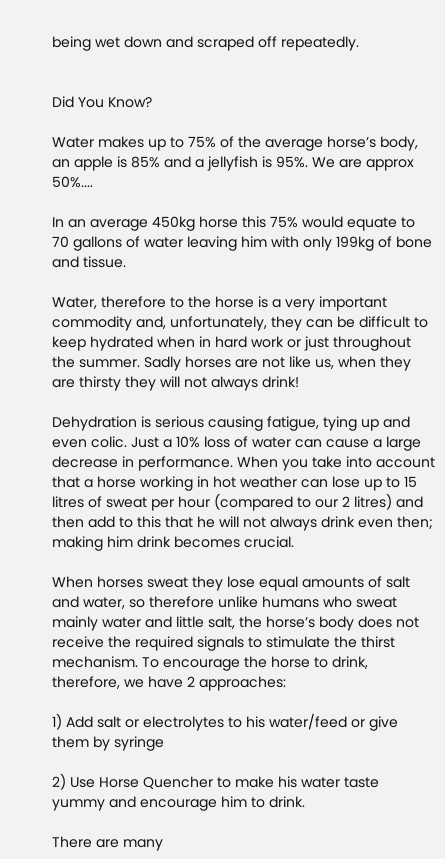being wet down and scraped off repeatedly.


Did You Know?

Water makes up to 75% of the average horse’s body, an apple is 85% and a jellyfish is 95%. We are approx 50%....

In an average 450kg horse this 75% would equate to 70 gallons of water leaving him with only 199kg of bone and tissue.

Water, therefore to the horse is a very important commodity and, unfortunately, they can be difficult to keep hydrated when in hard work or just throughout the summer. Sadly horses are not like us, when they are thirsty they will not always drink!

Dehydration is serious causing fatigue, tying up and even colic. Just a 10% loss of water can cause a large decrease in performance. When you take into account that a horse working in hot weather can lose up to 15 litres of sweat per hour (compared to our 2 litres) and then add to this that he will not always drink even then; making him drink becomes crucial.

When horses sweat they lose equal amounts of salt and water, so therefore unlike humans who sweat mainly water and little salt, the horse’s body does not receive the required signals to stimulate the thirst mechanism. To encourage the horse to drink, therefore, we have 2 approaches:

1) Add salt or electrolytes to his water/feed or give them by syringe

2) Use Horse Quencher to make his water taste yummy and encourage him to drink.

There are many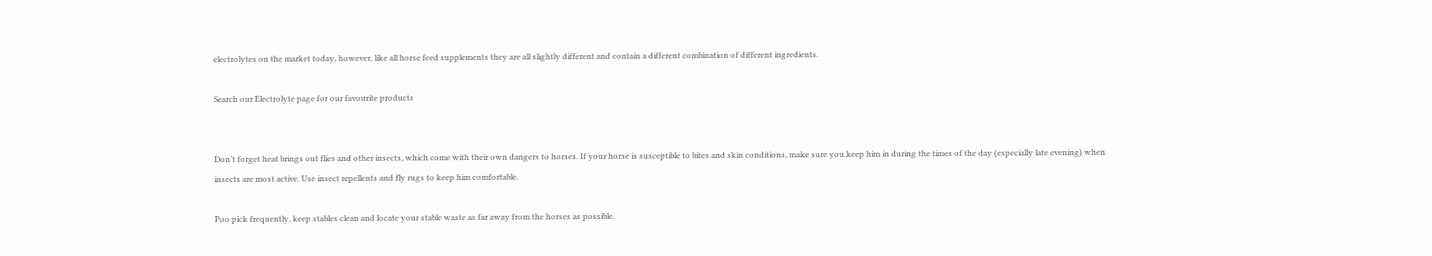electrolytes on the market today, however, like all horse feed supplements they are all slightly different and contain a different combination of different ingredients.

Search our Electrolyte page for our favourite products


Don’t forget heat brings out flies and other insects, which come with their own dangers to horses. If your horse is susceptible to bites and skin conditions, make sure you keep him in during the times of the day (especially late evening) when insects are most active. Use insect repellents and fly rugs to keep him comfortable.

Poo pick frequently, keep stables clean and locate your stable waste as far away from the horses as possible.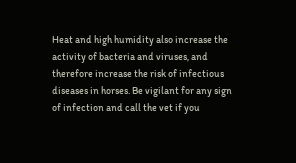Heat and high humidity also increase the activity of bacteria and viruses, and therefore increase the risk of infectious diseases in horses. Be vigilant for any sign of infection and call the vet if you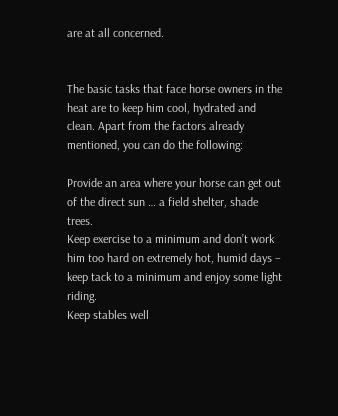are at all concerned.


The basic tasks that face horse owners in the heat are to keep him cool, hydrated and clean. Apart from the factors already mentioned, you can do the following:

Provide an area where your horse can get out of the direct sun … a field shelter, shade trees.
Keep exercise to a minimum and don’t work him too hard on extremely hot, humid days – keep tack to a minimum and enjoy some light riding.
Keep stables well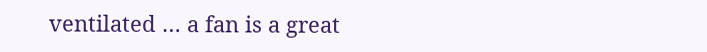ventilated … a fan is a great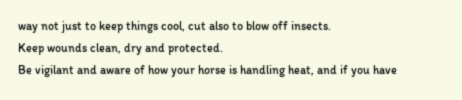way not just to keep things cool, cut also to blow off insects.
Keep wounds clean, dry and protected.
Be vigilant and aware of how your horse is handling heat, and if you have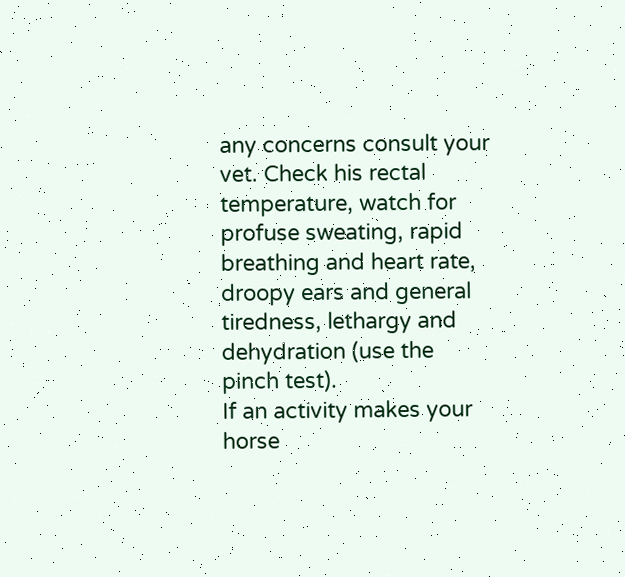any concerns consult your vet. Check his rectal temperature, watch for profuse sweating, rapid breathing and heart rate, droopy ears and general tiredness, lethargy and dehydration (use the pinch test).
If an activity makes your horse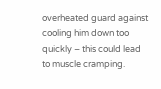overheated guard against cooling him down too quickly – this could lead to muscle cramping.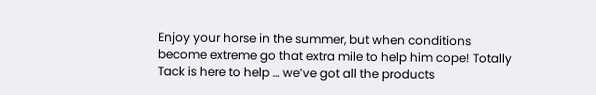Enjoy your horse in the summer, but when conditions become extreme go that extra mile to help him cope! Totally Tack is here to help … we’ve got all the products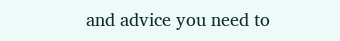and advice you need to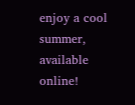enjoy a cool summer, available online!